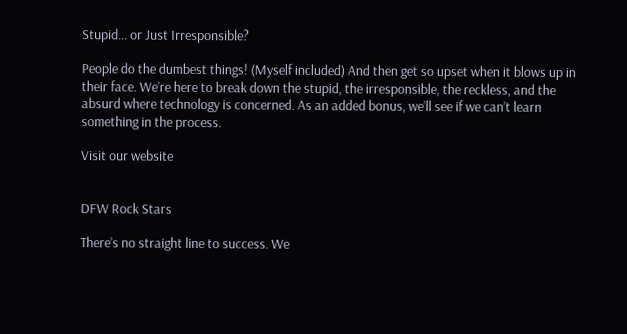Stupid… or Just Irresponsible?

People do the dumbest things! (Myself included) And then get so upset when it blows up in their face. We’re here to break down the stupid, the irresponsible, the reckless, and the absurd where technology is concerned. As an added bonus, we’ll see if we can’t learn something in the process.

Visit our website


DFW Rock Stars

There’s no straight line to success. We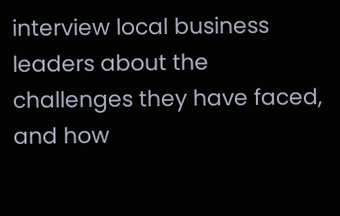interview local business leaders about the challenges they have faced, and how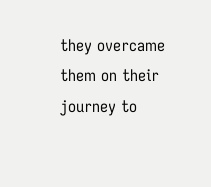they overcame them on their journey to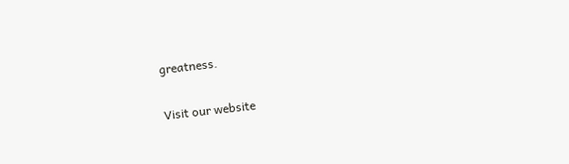greatness.

Visit our website